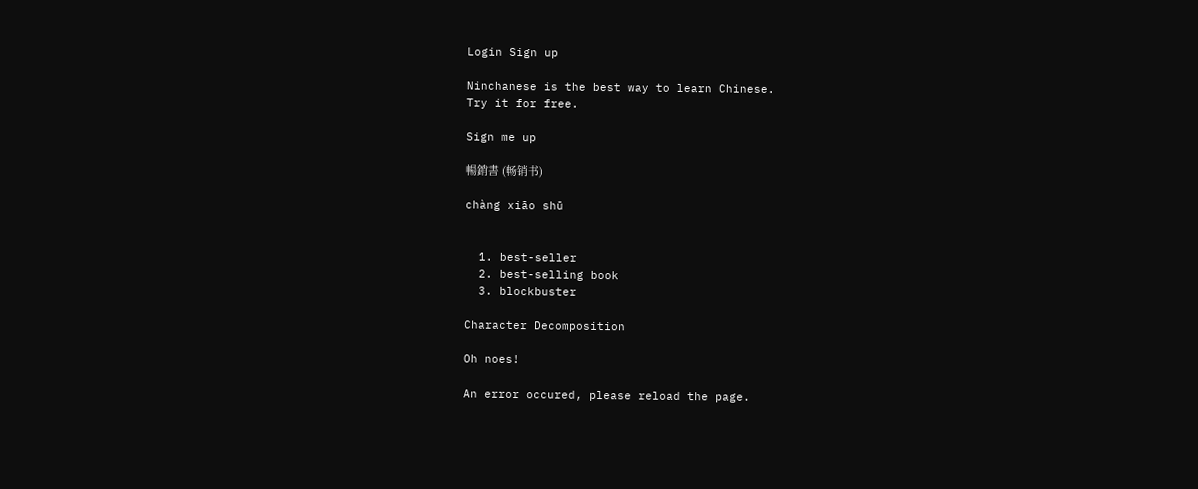Login Sign up

Ninchanese is the best way to learn Chinese.
Try it for free.

Sign me up

暢銷書 (畅销书)

chàng xiāo shū


  1. best-seller
  2. best-selling book
  3. blockbuster

Character Decomposition

Oh noes!

An error occured, please reload the page.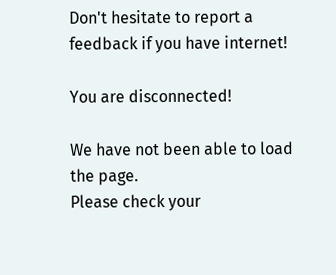Don't hesitate to report a feedback if you have internet!

You are disconnected!

We have not been able to load the page.
Please check your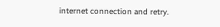internet connection and retry.